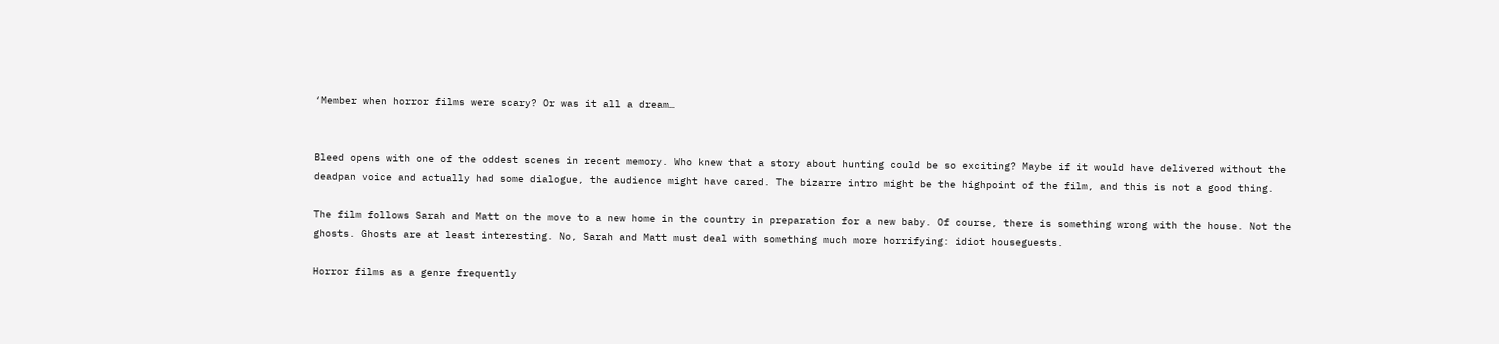‘Member when horror films were scary? Or was it all a dream…


Bleed opens with one of the oddest scenes in recent memory. Who knew that a story about hunting could be so exciting? Maybe if it would have delivered without the deadpan voice and actually had some dialogue, the audience might have cared. The bizarre intro might be the highpoint of the film, and this is not a good thing.

The film follows Sarah and Matt on the move to a new home in the country in preparation for a new baby. Of course, there is something wrong with the house. Not the ghosts. Ghosts are at least interesting. No, Sarah and Matt must deal with something much more horrifying: idiot houseguests.

Horror films as a genre frequently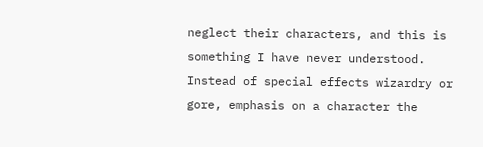neglect their characters, and this is something I have never understood. Instead of special effects wizardry or gore, emphasis on a character the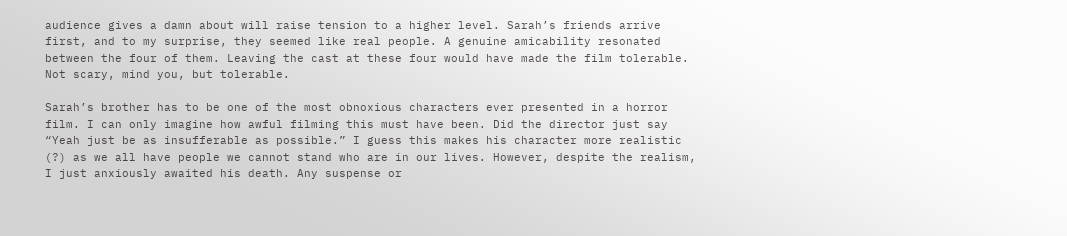audience gives a damn about will raise tension to a higher level. Sarah’s friends arrive first, and to my surprise, they seemed like real people. A genuine amicability resonated between the four of them. Leaving the cast at these four would have made the film tolerable. Not scary, mind you, but tolerable.

Sarah’s brother has to be one of the most obnoxious characters ever presented in a horror film. I can only imagine how awful filming this must have been. Did the director just say “Yeah just be as insufferable as possible.” I guess this makes his character more realistic (?) as we all have people we cannot stand who are in our lives. However, despite the realism, I just anxiously awaited his death. Any suspense or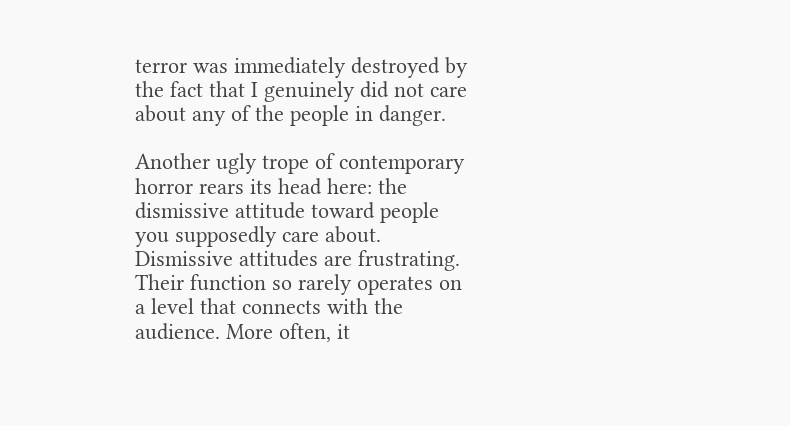terror was immediately destroyed by the fact that I genuinely did not care about any of the people in danger.

Another ugly trope of contemporary horror rears its head here: the dismissive attitude toward people you supposedly care about. Dismissive attitudes are frustrating. Their function so rarely operates on a level that connects with the audience. More often, it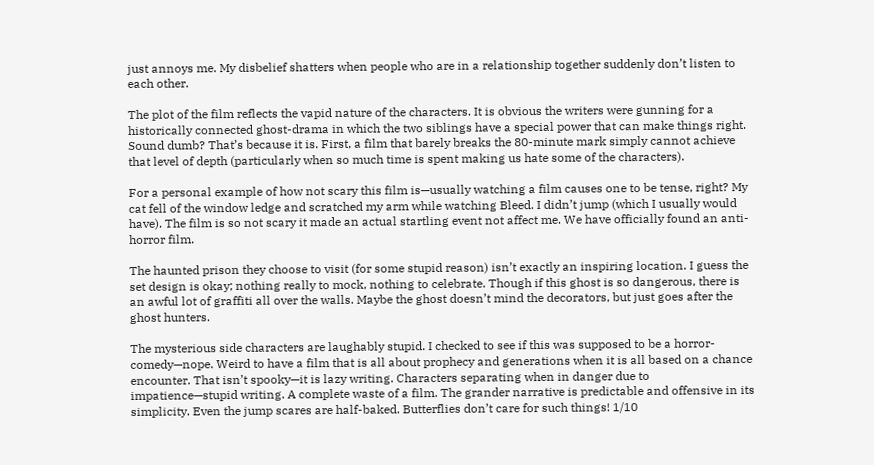just annoys me. My disbelief shatters when people who are in a relationship together suddenly don’t listen to each other.

The plot of the film reflects the vapid nature of the characters. It is obvious the writers were gunning for a historically connected ghost-drama in which the two siblings have a special power that can make things right. Sound dumb? That’s because it is. First, a film that barely breaks the 80-minute mark simply cannot achieve that level of depth (particularly when so much time is spent making us hate some of the characters).

For a personal example of how not scary this film is—usually watching a film causes one to be tense, right? My cat fell of the window ledge and scratched my arm while watching Bleed. I didn’t jump (which I usually would have). The film is so not scary it made an actual startling event not affect me. We have officially found an anti-horror film.

The haunted prison they choose to visit (for some stupid reason) isn’t exactly an inspiring location. I guess the set design is okay; nothing really to mock, nothing to celebrate. Though if this ghost is so dangerous, there is an awful lot of graffiti all over the walls. Maybe the ghost doesn’t mind the decorators, but just goes after the ghost hunters.

The mysterious side characters are laughably stupid. I checked to see if this was supposed to be a horror-comedy—nope. Weird to have a film that is all about prophecy and generations when it is all based on a chance encounter. That isn’t spooky—it is lazy writing. Characters separating when in danger due to impatience—stupid writing. A complete waste of a film. The grander narrative is predictable and offensive in its simplicity. Even the jump scares are half-baked. Butterflies don’t care for such things! 1/10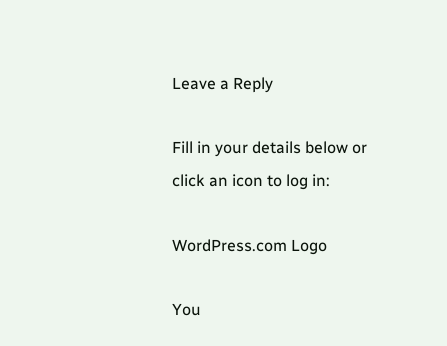Leave a Reply

Fill in your details below or click an icon to log in:

WordPress.com Logo

You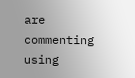are commenting using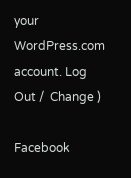your WordPress.com account. Log Out /  Change )

Facebook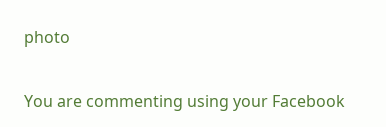photo

You are commenting using your Facebook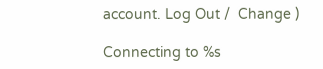account. Log Out /  Change )

Connecting to %s